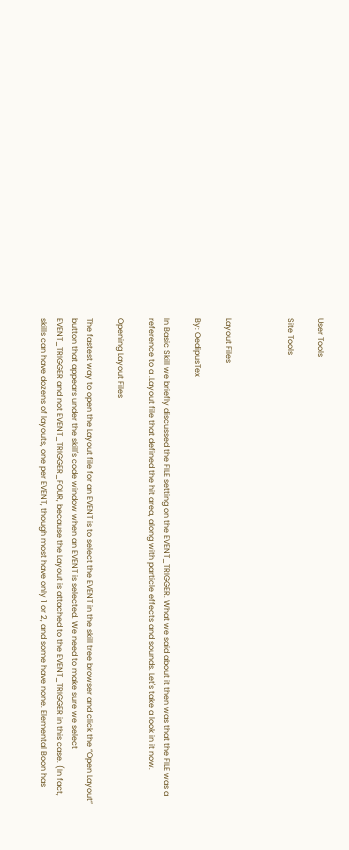User Tools

Site Tools



Layout Files

By: OedipusTex

In Basic Skill we briefly discussed the FILE setting on the EVENT_TRIGGER. What we said about it then was that the FILE was a reference to a .Layout file that defined the hit area, along with particle effects and sounds. Let's take a look in it now.

Opening Layout Files

The fastest way to open the Layout file for an EVENT is to select the EVENT in the skill tree browser and click the “Open Layout” button that appears under the skill's code window when an EVENT is selected. We need to make sure we select EVENT_TRIGGER and not EVENT_TRIGGER_FOUR, because the Layout is attached to the EVENT_TRIGGER in this case. (In fact, skills can have dozens of layouts, one per EVENT, though most have only 1 or 2, and some have none. Elemental Boon has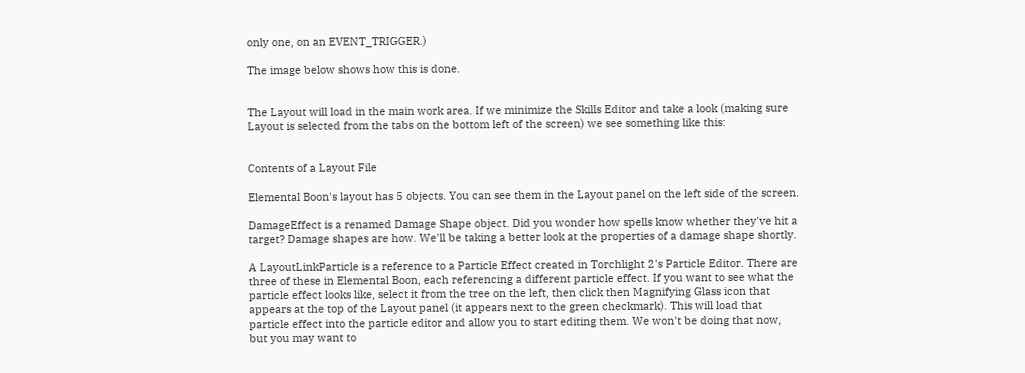only one, on an EVENT_TRIGGER.)

The image below shows how this is done.


The Layout will load in the main work area. If we minimize the Skills Editor and take a look (making sure Layout is selected from the tabs on the bottom left of the screen) we see something like this:


Contents of a Layout File

Elemental Boon's layout has 5 objects. You can see them in the Layout panel on the left side of the screen.

DamageEffect is a renamed Damage Shape object. Did you wonder how spells know whether they've hit a target? Damage shapes are how. We'll be taking a better look at the properties of a damage shape shortly.

A LayoutLinkParticle is a reference to a Particle Effect created in Torchlight 2's Particle Editor. There are three of these in Elemental Boon, each referencing a different particle effect. If you want to see what the particle effect looks like, select it from the tree on the left, then click then Magnifying Glass icon that appears at the top of the Layout panel (it appears next to the green checkmark). This will load that particle effect into the particle editor and allow you to start editing them. We won't be doing that now, but you may want to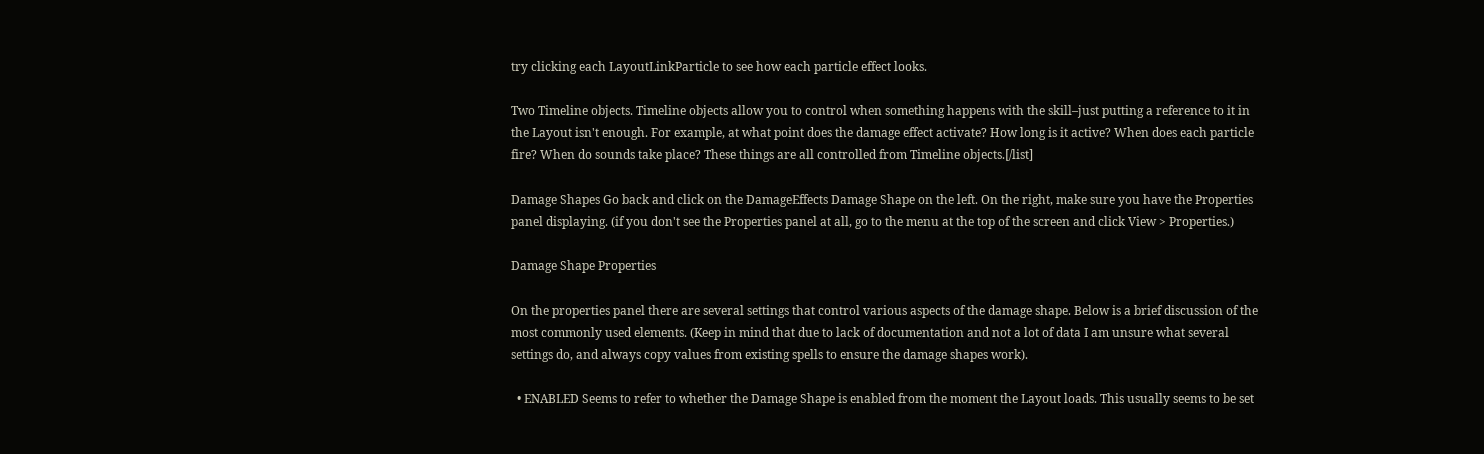try clicking each LayoutLinkParticle to see how each particle effect looks.

Two Timeline objects. Timeline objects allow you to control when something happens with the skill–just putting a reference to it in the Layout isn't enough. For example, at what point does the damage effect activate? How long is it active? When does each particle fire? When do sounds take place? These things are all controlled from Timeline objects.[/list]

Damage Shapes Go back and click on the DamageEffects Damage Shape on the left. On the right, make sure you have the Properties panel displaying. (if you don't see the Properties panel at all, go to the menu at the top of the screen and click View > Properties.)

Damage Shape Properties

On the properties panel there are several settings that control various aspects of the damage shape. Below is a brief discussion of the most commonly used elements. (Keep in mind that due to lack of documentation and not a lot of data I am unsure what several settings do, and always copy values from existing spells to ensure the damage shapes work).

  • ENABLED Seems to refer to whether the Damage Shape is enabled from the moment the Layout loads. This usually seems to be set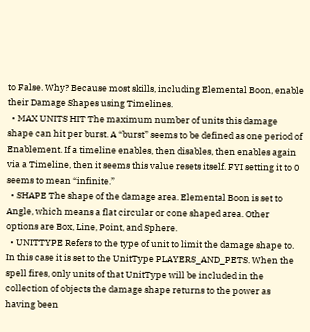to False. Why? Because most skills, including Elemental Boon, enable their Damage Shapes using Timelines.
  • MAX UNITS HIT The maximum number of units this damage shape can hit per burst. A “burst” seems to be defined as one period of Enablement. If a timeline enables, then disables, then enables again via a Timeline, then it seems this value resets itself. FYI setting it to 0 seems to mean “infinite.”
  • SHAPE The shape of the damage area. Elemental Boon is set to Angle, which means a flat circular or cone shaped area. Other options are Box, Line, Point, and Sphere.
  • UNITTYPE Refers to the type of unit to limit the damage shape to. In this case it is set to the UnitType PLAYERS_AND_PETS. When the spell fires, only units of that UnitType will be included in the collection of objects the damage shape returns to the power as having been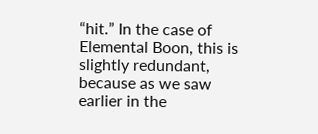“hit.” In the case of Elemental Boon, this is slightly redundant, because as we saw earlier in the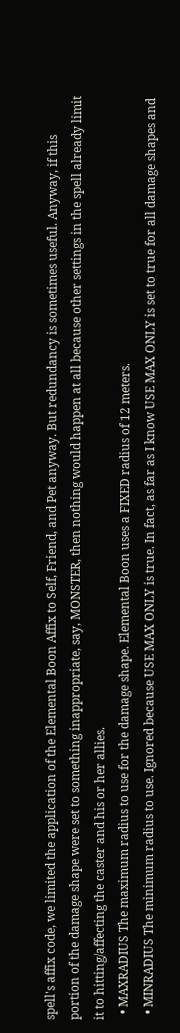spell's affix code, we limited the application of the Elemental Boon Affix to Self, Friend, and Pet anyway. But redundancy is sometimes useful. Anyway, if this portion of the damage shape were set to something inappropriate, say, MONSTER, then nothing would happen at all because other settings in the spell already limit it to hitting/affecting the caster and his or her allies.
  • MAXRADIUS The maximum radius to use for the damage shape. Elemental Boon uses a FIXED radius of 12 meters.
  • MINRADIUS The minimum radius to use. Ignored because USE MAX ONLY is true. In fact, as far as I know USE MAX ONLY is set to true for all damage shapes and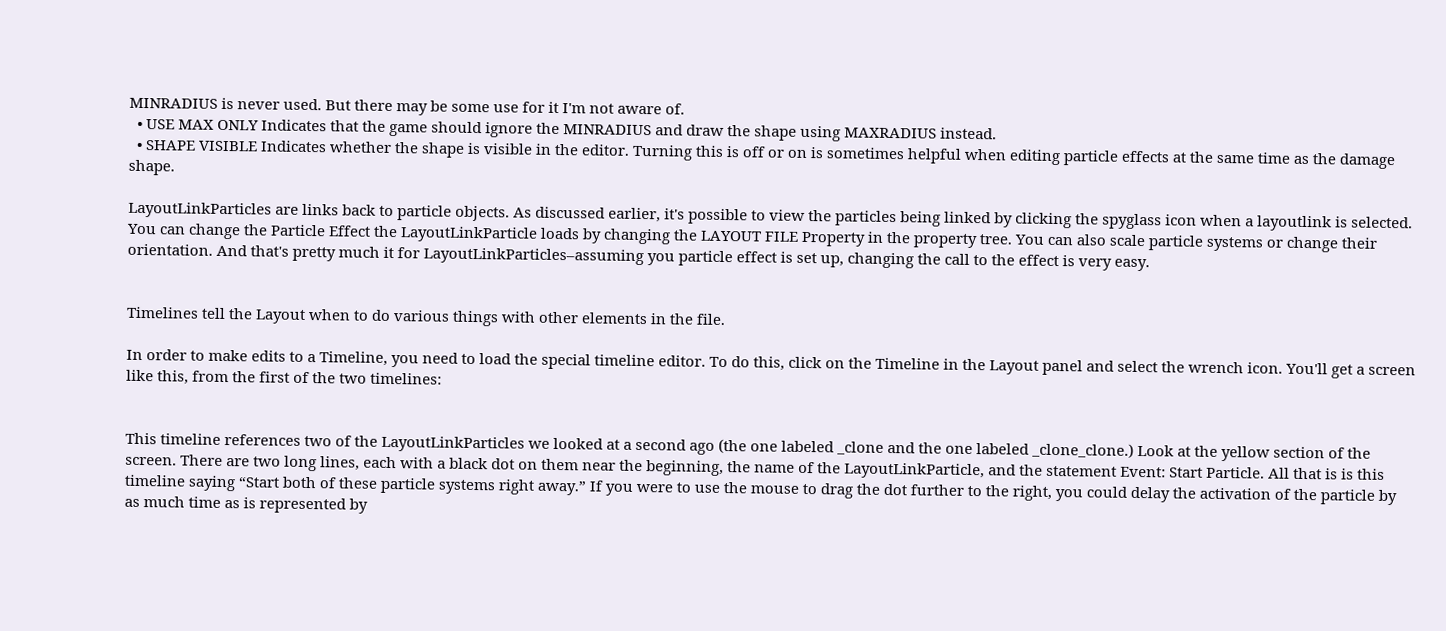MINRADIUS is never used. But there may be some use for it I'm not aware of.
  • USE MAX ONLY Indicates that the game should ignore the MINRADIUS and draw the shape using MAXRADIUS instead.
  • SHAPE VISIBLE Indicates whether the shape is visible in the editor. Turning this is off or on is sometimes helpful when editing particle effects at the same time as the damage shape.

LayoutLinkParticles are links back to particle objects. As discussed earlier, it's possible to view the particles being linked by clicking the spyglass icon when a layoutlink is selected. You can change the Particle Effect the LayoutLinkParticle loads by changing the LAYOUT FILE Property in the property tree. You can also scale particle systems or change their orientation. And that's pretty much it for LayoutLinkParticles–assuming you particle effect is set up, changing the call to the effect is very easy.


Timelines tell the Layout when to do various things with other elements in the file.

In order to make edits to a Timeline, you need to load the special timeline editor. To do this, click on the Timeline in the Layout panel and select the wrench icon. You'll get a screen like this, from the first of the two timelines:


This timeline references two of the LayoutLinkParticles we looked at a second ago (the one labeled _clone and the one labeled _clone_clone.) Look at the yellow section of the screen. There are two long lines, each with a black dot on them near the beginning, the name of the LayoutLinkParticle, and the statement Event: Start Particle. All that is is this timeline saying “Start both of these particle systems right away.” If you were to use the mouse to drag the dot further to the right, you could delay the activation of the particle by as much time as is represented by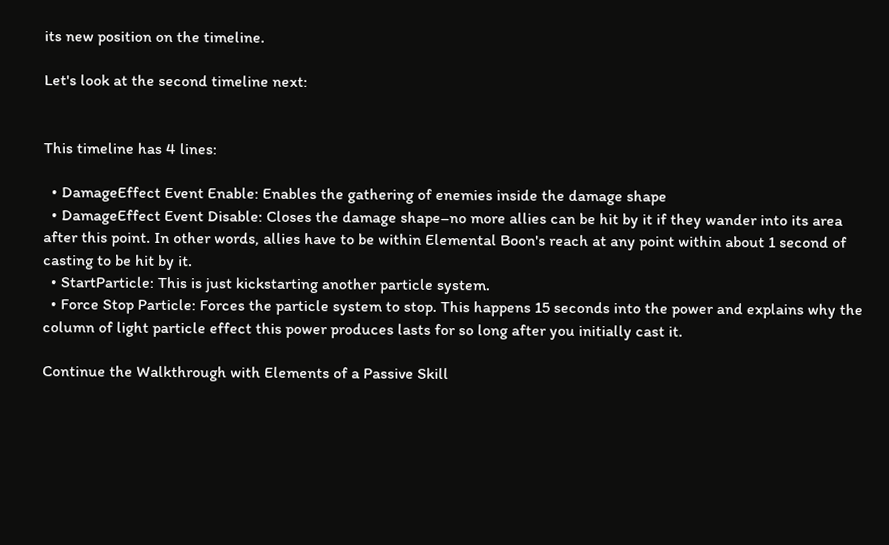its new position on the timeline.

Let's look at the second timeline next:


This timeline has 4 lines:

  • DamageEffect Event Enable: Enables the gathering of enemies inside the damage shape
  • DamageEffect Event Disable: Closes the damage shape–no more allies can be hit by it if they wander into its area after this point. In other words, allies have to be within Elemental Boon's reach at any point within about 1 second of casting to be hit by it.
  • StartParticle: This is just kickstarting another particle system.
  • Force Stop Particle: Forces the particle system to stop. This happens 15 seconds into the power and explains why the column of light particle effect this power produces lasts for so long after you initially cast it.

Continue the Walkthrough with Elements of a Passive Skill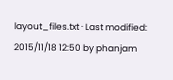layout_files.txt · Last modified: 2015/11/18 12:50 by phanjam